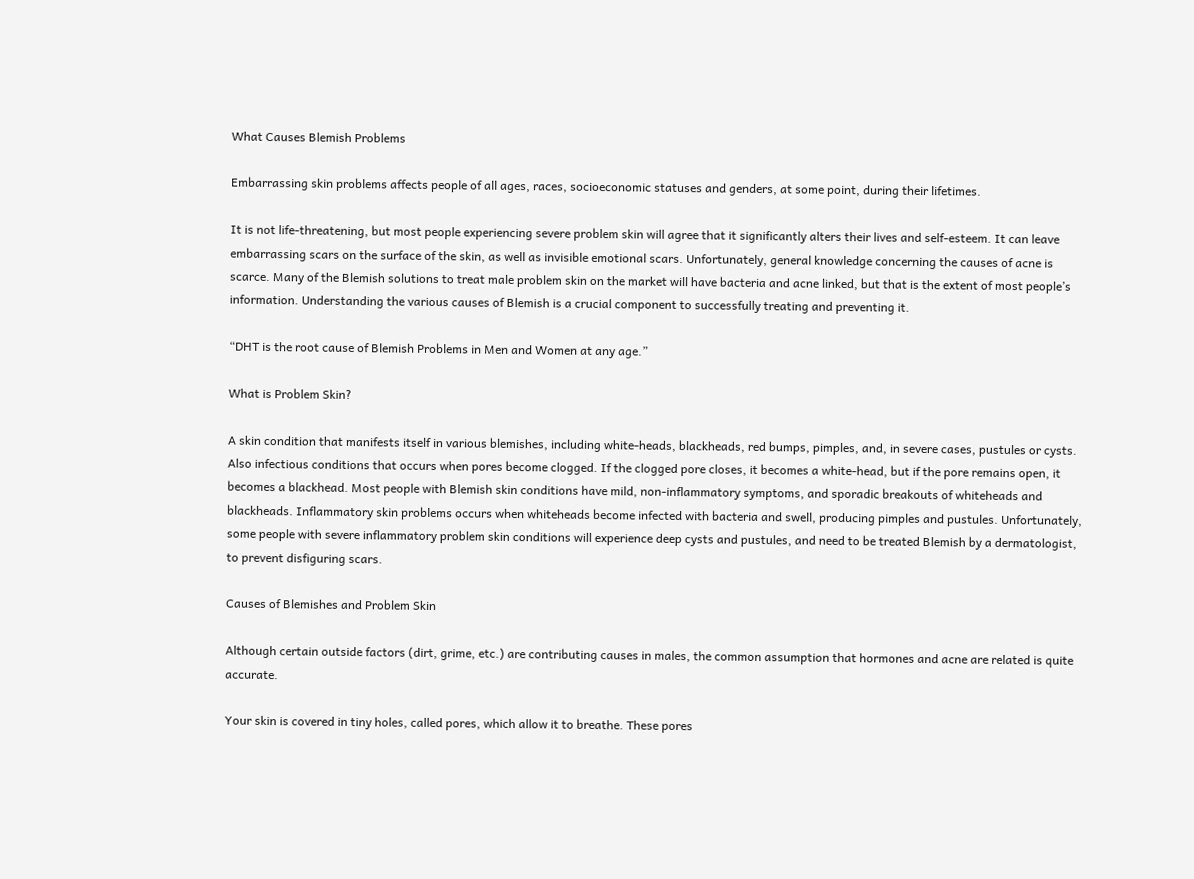What Causes Blemish Problems

Embarrassing skin problems affects people of all ages, races, socioeconomic statuses and genders, at some point, during their lifetimes.

It is not life-threatening, but most people experiencing severe problem skin will agree that it significantly alters their lives and self-esteem. It can leave embarrassing scars on the surface of the skin, as well as invisible emotional scars. Unfortunately, general knowledge concerning the causes of acne is scarce. Many of the Blemish solutions to treat male problem skin on the market will have bacteria and acne linked, but that is the extent of most people’s information. Understanding the various causes of Blemish is a crucial component to successfully treating and preventing it.

“DHT is the root cause of Blemish Problems in Men and Women at any age.”

What is Problem Skin?

A skin condition that manifests itself in various blemishes, including white-heads, blackheads, red bumps, pimples, and, in severe cases, pustules or cysts. Also infectious conditions that occurs when pores become clogged. If the clogged pore closes, it becomes a white-head, but if the pore remains open, it becomes a blackhead. Most people with Blemish skin conditions have mild, non-inflammatory symptoms, and sporadic breakouts of whiteheads and blackheads. Inflammatory skin problems occurs when whiteheads become infected with bacteria and swell, producing pimples and pustules. Unfortunately, some people with severe inflammatory problem skin conditions will experience deep cysts and pustules, and need to be treated Blemish by a dermatologist, to prevent disfiguring scars.

Causes of Blemishes and Problem Skin

Although certain outside factors (dirt, grime, etc.) are contributing causes in males, the common assumption that hormones and acne are related is quite accurate.

Your skin is covered in tiny holes, called pores, which allow it to breathe. These pores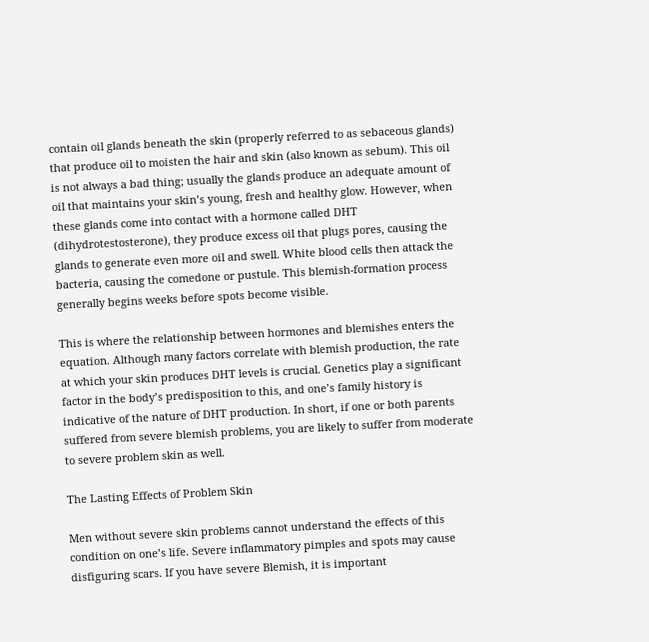contain oil glands beneath the skin (properly referred to as sebaceous glands) that produce oil to moisten the hair and skin (also known as sebum). This oil is not always a bad thing; usually the glands produce an adequate amount of oil that maintains your skin’s young, fresh and healthy glow. However, when these glands come into contact with a hormone called DHT (dihydrotestosterone), they produce excess oil that plugs pores, causing the glands to generate even more oil and swell. White blood cells then attack the bacteria, causing the comedone or pustule. This blemish-formation process generally begins weeks before spots become visible.

This is where the relationship between hormones and blemishes enters the equation. Although many factors correlate with blemish production, the rate at which your skin produces DHT levels is crucial. Genetics play a significant factor in the body’s predisposition to this, and one’s family history is indicative of the nature of DHT production. In short, if one or both parents suffered from severe blemish problems, you are likely to suffer from moderate to severe problem skin as well.

The Lasting Effects of Problem Skin

Men without severe skin problems cannot understand the effects of this condition on one’s life. Severe inflammatory pimples and spots may cause disfiguring scars. If you have severe Blemish, it is important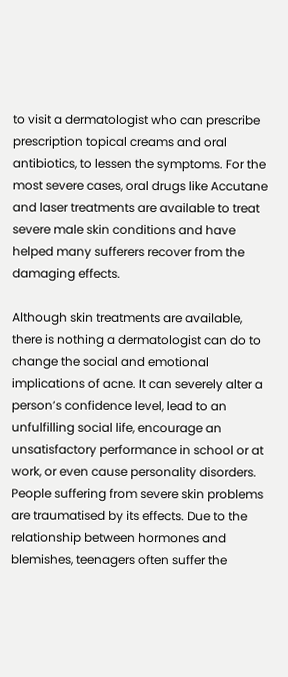to visit a dermatologist who can prescribe prescription topical creams and oral antibiotics, to lessen the symptoms. For the most severe cases, oral drugs like Accutane and laser treatments are available to treat severe male skin conditions and have helped many sufferers recover from the damaging effects.

Although skin treatments are available, there is nothing a dermatologist can do to change the social and emotional implications of acne. It can severely alter a person’s confidence level, lead to an unfulfilling social life, encourage an unsatisfactory performance in school or at work, or even cause personality disorders. People suffering from severe skin problems are traumatised by its effects. Due to the relationship between hormones and blemishes, teenagers often suffer the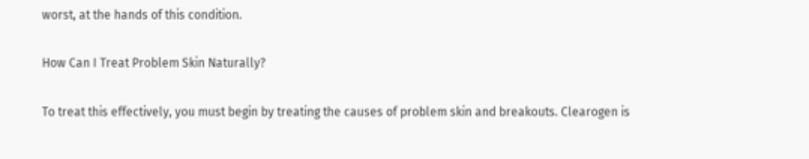worst, at the hands of this condition.

How Can I Treat Problem Skin Naturally?

To treat this effectively, you must begin by treating the causes of problem skin and breakouts. Clearogen is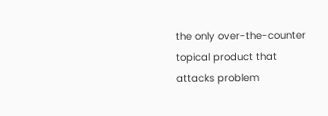the only over-the-counter topical product that attacks problem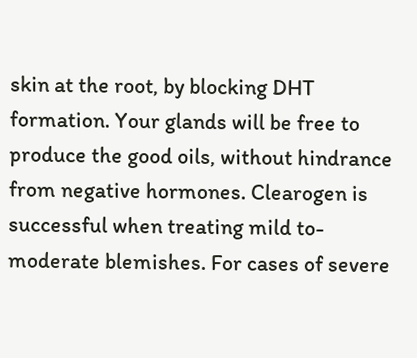skin at the root, by blocking DHT formation. Your glands will be free to produce the good oils, without hindrance from negative hormones. Clearogen is successful when treating mild to-moderate blemishes. For cases of severe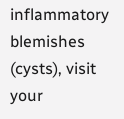inflammatory blemishes (cysts), visit your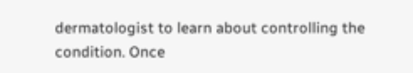dermatologist to learn about controlling the condition. Once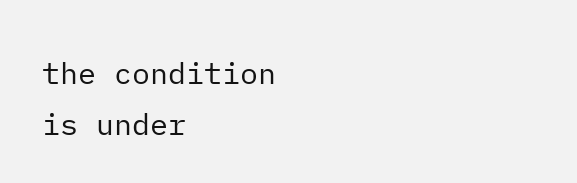the condition is under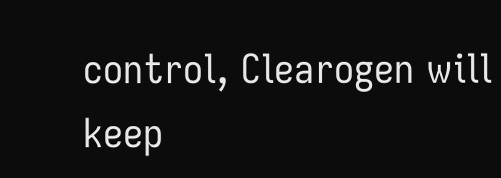control, Clearogen will keep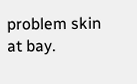problem skin at bay.